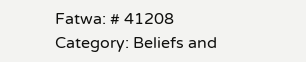Fatwa: # 41208
Category: Beliefs and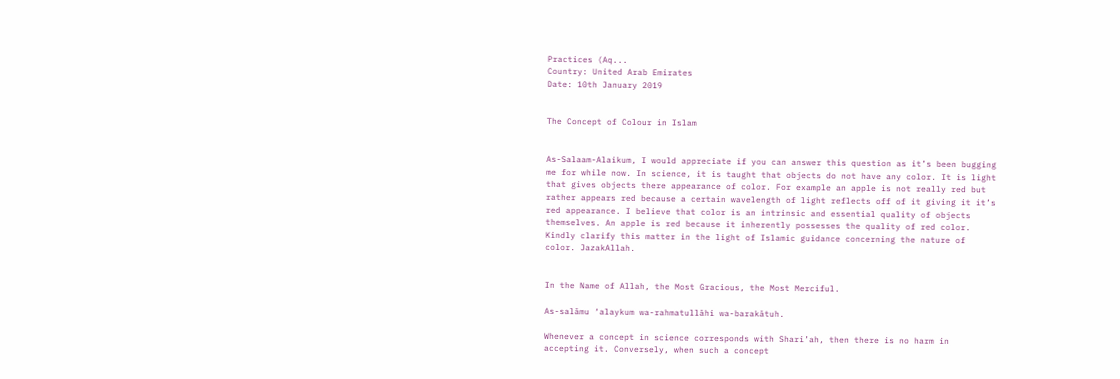Practices (Aq...
Country: United Arab Emirates
Date: 10th January 2019


The Concept of Colour in Islam


As-Salaam-Alaikum, I would appreciate if you can answer this question as it’s been bugging me for while now. In science, it is taught that objects do not have any color. It is light that gives objects there appearance of color. For example an apple is not really red but rather appears red because a certain wavelength of light reflects off of it giving it it’s red appearance. I believe that color is an intrinsic and essential quality of objects themselves. An apple is red because it inherently possesses the quality of red color. Kindly clarify this matter in the light of Islamic guidance concerning the nature of color. JazakAllah.


In the Name of Allah, the Most Gracious, the Most Merciful.

As-salāmu ‘alaykum wa-rahmatullāhi wa-barakātuh.

Whenever a concept in science corresponds with Shari’ah, then there is no harm in accepting it. Conversely, when such a concept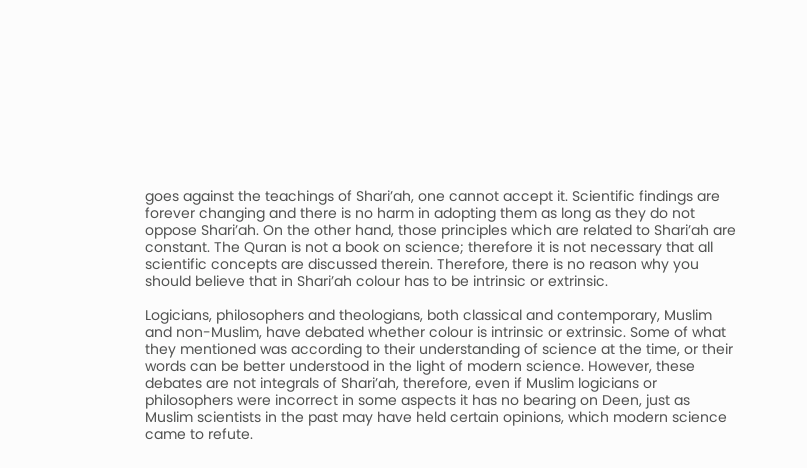goes against the teachings of Shari’ah, one cannot accept it. Scientific findings are forever changing and there is no harm in adopting them as long as they do not oppose Shari’ah. On the other hand, those principles which are related to Shari’ah are constant. The Quran is not a book on science; therefore it is not necessary that all scientific concepts are discussed therein. Therefore, there is no reason why you should believe that in Shari’ah colour has to be intrinsic or extrinsic.

Logicians, philosophers and theologians, both classical and contemporary, Muslim and non-Muslim, have debated whether colour is intrinsic or extrinsic. Some of what they mentioned was according to their understanding of science at the time, or their words can be better understood in the light of modern science. However, these debates are not integrals of Shari’ah, therefore, even if Muslim logicians or philosophers were incorrect in some aspects it has no bearing on Deen, just as Muslim scientists in the past may have held certain opinions, which modern science came to refute.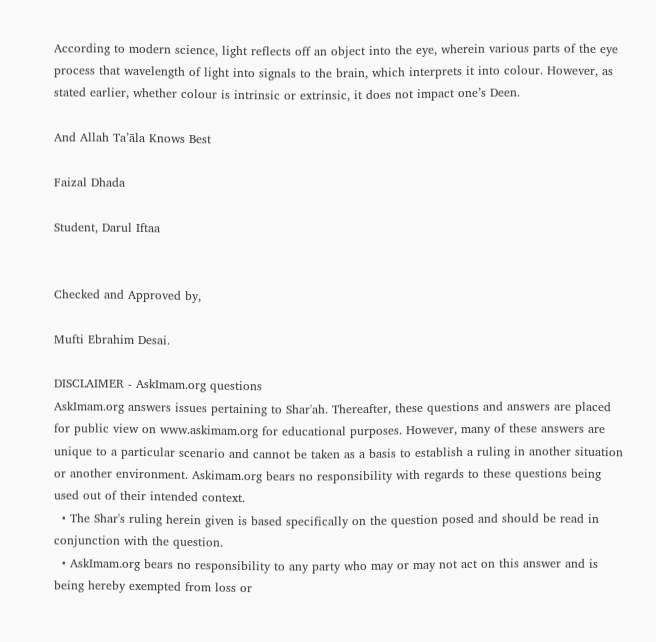According to modern science, light reflects off an object into the eye, wherein various parts of the eye process that wavelength of light into signals to the brain, which interprets it into colour. However, as stated earlier, whether colour is intrinsic or extrinsic, it does not impact one’s Deen.

And Allah Ta’āla Knows Best

Faizal Dhada

Student, Darul Iftaa


Checked and Approved by,

Mufti Ebrahim Desai.

DISCLAIMER - AskImam.org questions
AskImam.org answers issues pertaining to Shar'ah. Thereafter, these questions and answers are placed for public view on www.askimam.org for educational purposes. However, many of these answers are unique to a particular scenario and cannot be taken as a basis to establish a ruling in another situation or another environment. Askimam.org bears no responsibility with regards to these questions being used out of their intended context.
  • The Shar's ruling herein given is based specifically on the question posed and should be read in conjunction with the question.
  • AskImam.org bears no responsibility to any party who may or may not act on this answer and is being hereby exempted from loss or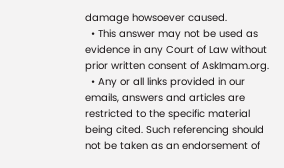damage howsoever caused.
  • This answer may not be used as evidence in any Court of Law without prior written consent of AskImam.org.
  • Any or all links provided in our emails, answers and articles are restricted to the specific material being cited. Such referencing should not be taken as an endorsement of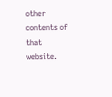other contents of that website.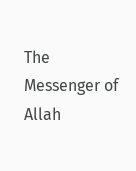The Messenger of Allah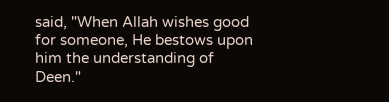said, "When Allah wishes good for someone, He bestows upon him the understanding of Deen."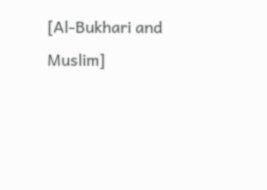[Al-Bukhari and Muslim]